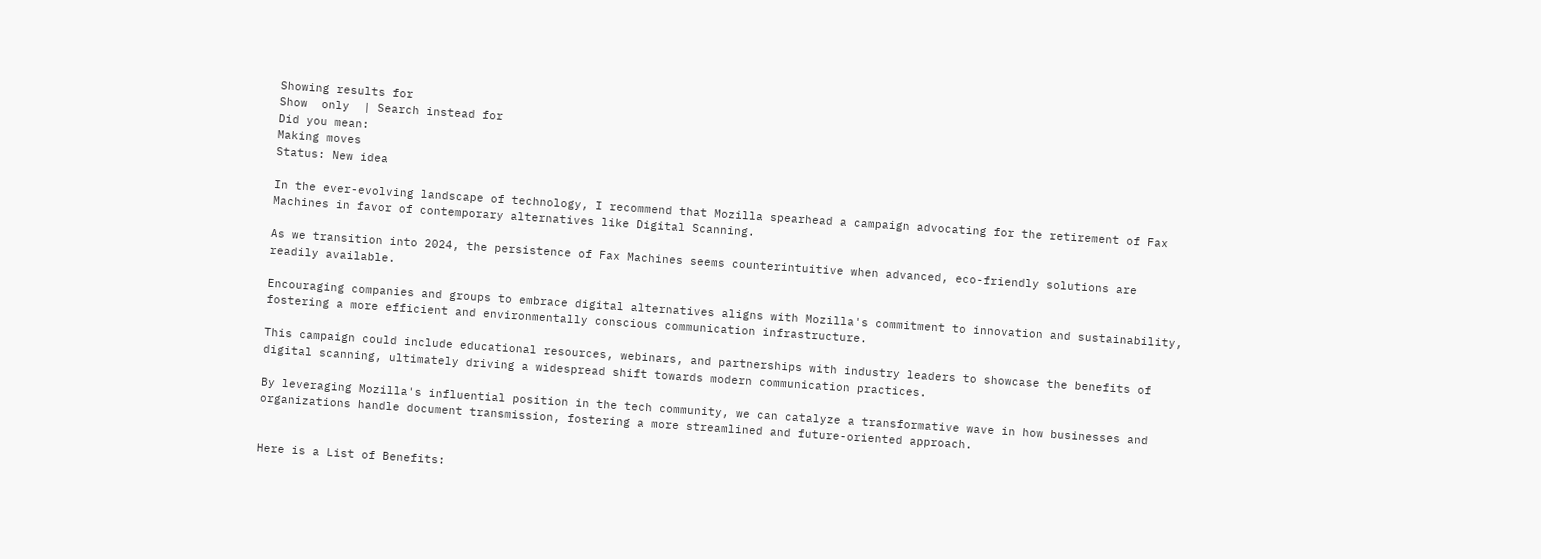Showing results for
Show  only  | Search instead for
Did you mean:
Making moves
Status: New idea

In the ever-evolving landscape of technology, I recommend that Mozilla spearhead a campaign advocating for the retirement of Fax Machines in favor of contemporary alternatives like Digital Scanning.

As we transition into 2024, the persistence of Fax Machines seems counterintuitive when advanced, eco-friendly solutions are readily available.

Encouraging companies and groups to embrace digital alternatives aligns with Mozilla's commitment to innovation and sustainability, fostering a more efficient and environmentally conscious communication infrastructure.

This campaign could include educational resources, webinars, and partnerships with industry leaders to showcase the benefits of digital scanning, ultimately driving a widespread shift towards modern communication practices.

By leveraging Mozilla's influential position in the tech community, we can catalyze a transformative wave in how businesses and organizations handle document transmission, fostering a more streamlined and future-oriented approach.


Here is a List of Benefits: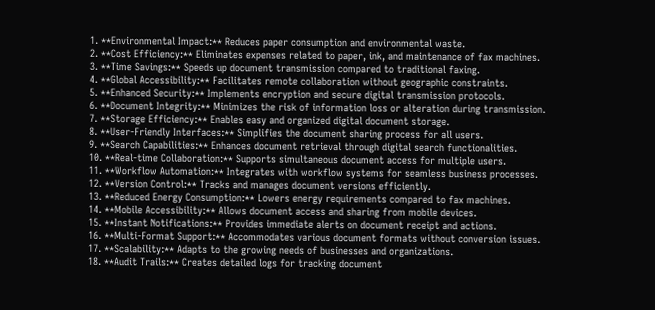1. **Environmental Impact:** Reduces paper consumption and environmental waste.
2. **Cost Efficiency:** Eliminates expenses related to paper, ink, and maintenance of fax machines.
3. **Time Savings:** Speeds up document transmission compared to traditional faxing.
4. **Global Accessibility:** Facilitates remote collaboration without geographic constraints.
5. **Enhanced Security:** Implements encryption and secure digital transmission protocols.
6. **Document Integrity:** Minimizes the risk of information loss or alteration during transmission.
7. **Storage Efficiency:** Enables easy and organized digital document storage.
8. **User-Friendly Interfaces:** Simplifies the document sharing process for all users.
9. **Search Capabilities:** Enhances document retrieval through digital search functionalities.
10. **Real-time Collaboration:** Supports simultaneous document access for multiple users.
11. **Workflow Automation:** Integrates with workflow systems for seamless business processes.
12. **Version Control:** Tracks and manages document versions efficiently.
13. **Reduced Energy Consumption:** Lowers energy requirements compared to fax machines.
14. **Mobile Accessibility:** Allows document access and sharing from mobile devices.
15. **Instant Notifications:** Provides immediate alerts on document receipt and actions.
16. **Multi-Format Support:** Accommodates various document formats without conversion issues.
17. **Scalability:** Adapts to the growing needs of businesses and organizations.
18. **Audit Trails:** Creates detailed logs for tracking document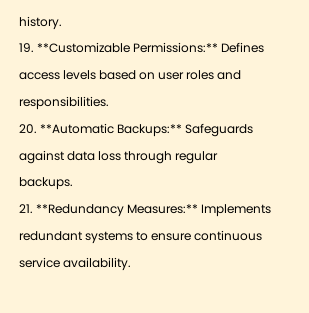history.
19. **Customizable Permissions:** Defines access levels based on user roles and responsibilities.
20. **Automatic Backups:** Safeguards against data loss through regular backups.
21. **Redundancy Measures:** Implements redundant systems to ensure continuous service availability.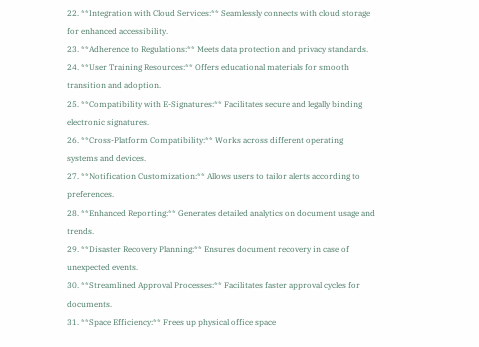22. **Integration with Cloud Services:** Seamlessly connects with cloud storage for enhanced accessibility.
23. **Adherence to Regulations:** Meets data protection and privacy standards.
24. **User Training Resources:** Offers educational materials for smooth transition and adoption.
25. **Compatibility with E-Signatures:** Facilitates secure and legally binding electronic signatures.
26. **Cross-Platform Compatibility:** Works across different operating systems and devices.
27. **Notification Customization:** Allows users to tailor alerts according to preferences.
28. **Enhanced Reporting:** Generates detailed analytics on document usage and trends.
29. **Disaster Recovery Planning:** Ensures document recovery in case of unexpected events.
30. **Streamlined Approval Processes:** Facilitates faster approval cycles for documents.
31. **Space Efficiency:** Frees up physical office space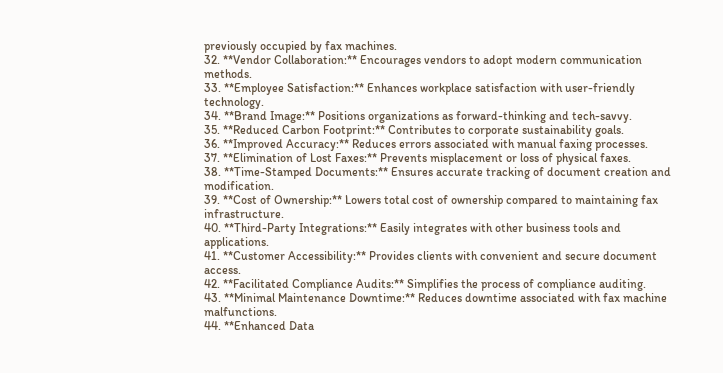previously occupied by fax machines.
32. **Vendor Collaboration:** Encourages vendors to adopt modern communication methods.
33. **Employee Satisfaction:** Enhances workplace satisfaction with user-friendly technology.
34. **Brand Image:** Positions organizations as forward-thinking and tech-savvy.
35. **Reduced Carbon Footprint:** Contributes to corporate sustainability goals.
36. **Improved Accuracy:** Reduces errors associated with manual faxing processes.
37. **Elimination of Lost Faxes:** Prevents misplacement or loss of physical faxes.
38. **Time-Stamped Documents:** Ensures accurate tracking of document creation and modification.
39. **Cost of Ownership:** Lowers total cost of ownership compared to maintaining fax infrastructure.
40. **Third-Party Integrations:** Easily integrates with other business tools and applications.
41. **Customer Accessibility:** Provides clients with convenient and secure document access.
42. **Facilitated Compliance Audits:** Simplifies the process of compliance auditing.
43. **Minimal Maintenance Downtime:** Reduces downtime associated with fax machine malfunctions.
44. **Enhanced Data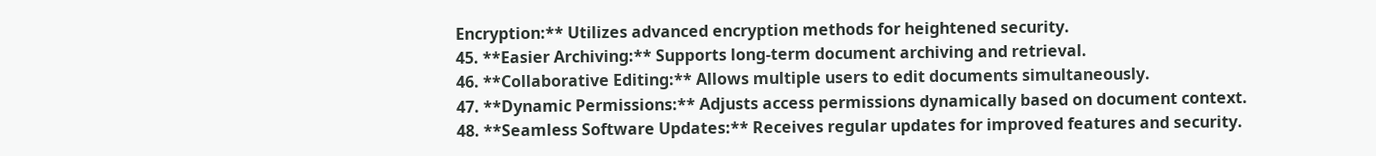Encryption:** Utilizes advanced encryption methods for heightened security.
45. **Easier Archiving:** Supports long-term document archiving and retrieval.
46. **Collaborative Editing:** Allows multiple users to edit documents simultaneously.
47. **Dynamic Permissions:** Adjusts access permissions dynamically based on document context.
48. **Seamless Software Updates:** Receives regular updates for improved features and security.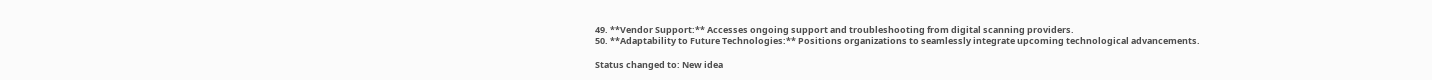49. **Vendor Support:** Accesses ongoing support and troubleshooting from digital scanning providers.
50. **Adaptability to Future Technologies:** Positions organizations to seamlessly integrate upcoming technological advancements.

Status changed to: New idea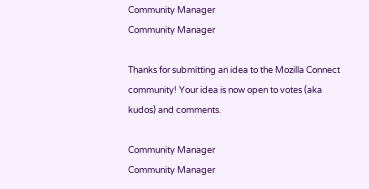Community Manager
Community Manager

Thanks for submitting an idea to the Mozilla Connect community! Your idea is now open to votes (aka kudos) and comments.

Community Manager
Community Manager